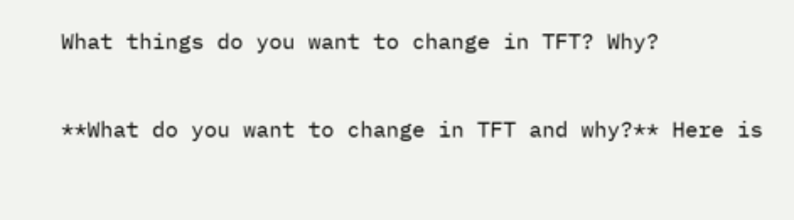What things do you want to change in TFT? Why?

**What do you want to change in TFT and why?** Here is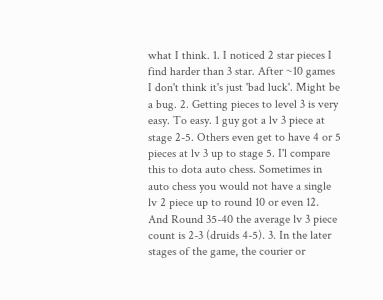what I think. 1. I noticed 2 star pieces I find harder than 3 star. After ~10 games I don't think it's just 'bad luck'. Might be a bug. 2. Getting pieces to level 3 is very easy. To easy. 1 guy got a lv 3 piece at stage 2-5. Others even get to have 4 or 5 pieces at lv 3 up to stage 5. I'l compare this to dota auto chess. Sometimes in auto chess you would not have a single lv 2 piece up to round 10 or even 12. And Round 35-40 the average lv 3 piece count is 2-3 (druids 4-5). 3. In the later stages of the game, the courier or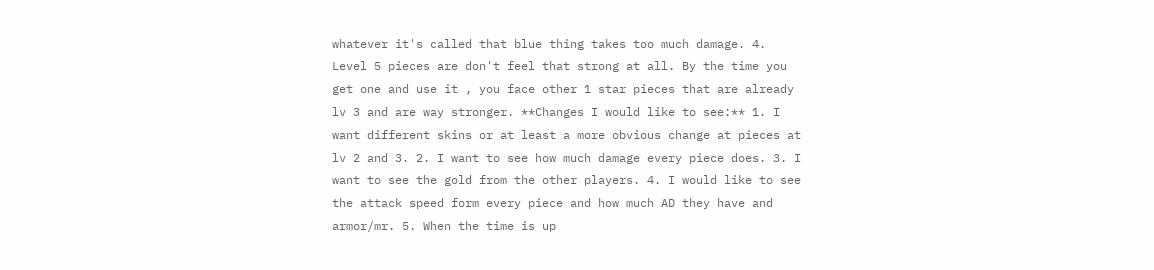whatever it's called that blue thing takes too much damage. 4. Level 5 pieces are don't feel that strong at all. By the time you get one and use it , you face other 1 star pieces that are already lv 3 and are way stronger. **Changes I would like to see:** 1. I want different skins or at least a more obvious change at pieces at lv 2 and 3. 2. I want to see how much damage every piece does. 3. I want to see the gold from the other players. 4. I would like to see the attack speed form every piece and how much AD they have and armor/mr. 5. When the time is up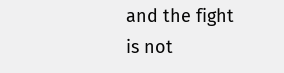and the fight is not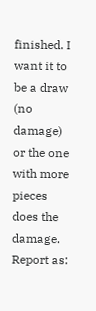finished. I want it to be a draw (no damage) or the one with more pieces does the damage.
Report as: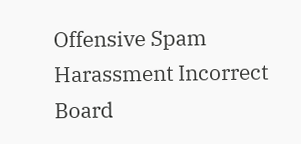Offensive Spam Harassment Incorrect Board